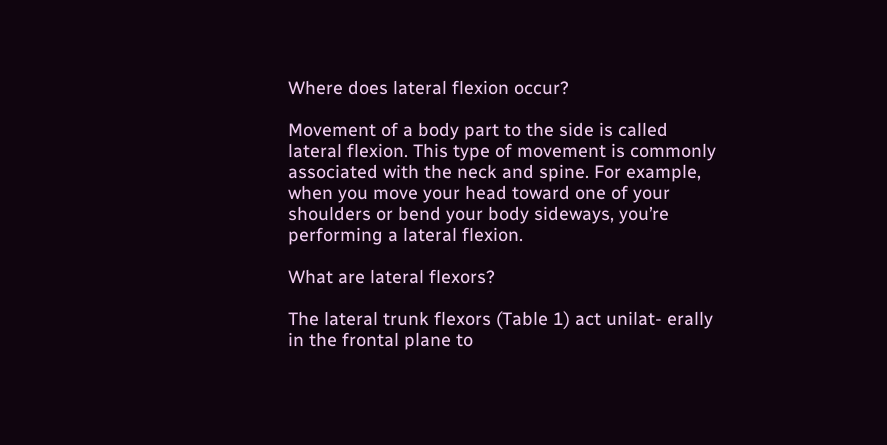Where does lateral flexion occur?

Movement of a body part to the side is called lateral flexion. This type of movement is commonly associated with the neck and spine. For example, when you move your head toward one of your shoulders or bend your body sideways, you’re performing a lateral flexion.

What are lateral flexors?

The lateral trunk flexors (Table 1) act unilat- erally in the frontal plane to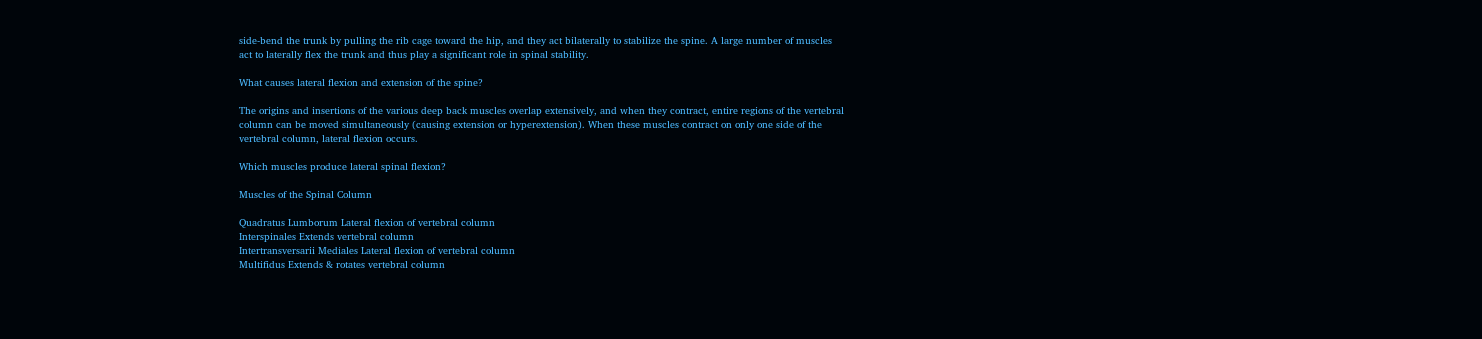side-bend the trunk by pulling the rib cage toward the hip, and they act bilaterally to stabilize the spine. A large number of muscles act to laterally flex the trunk and thus play a significant role in spinal stability.

What causes lateral flexion and extension of the spine?

The origins and insertions of the various deep back muscles overlap extensively, and when they contract, entire regions of the vertebral column can be moved simultaneously (causing extension or hyperextension). When these muscles contract on only one side of the vertebral column, lateral flexion occurs.

Which muscles produce lateral spinal flexion?

Muscles of the Spinal Column

Quadratus Lumborum Lateral flexion of vertebral column
Interspinales Extends vertebral column
Intertransversarii Mediales Lateral flexion of vertebral column
Multifidus Extends & rotates vertebral column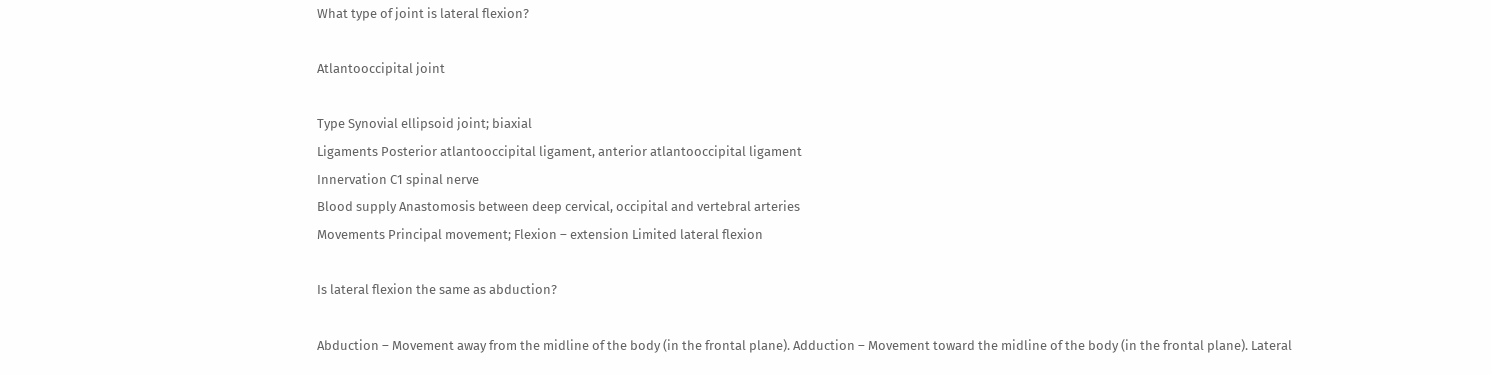What type of joint is lateral flexion?

Atlantooccipital joint

Type Synovial ellipsoid joint; biaxial
Ligaments Posterior atlantooccipital ligament, anterior atlantooccipital ligament
Innervation C1 spinal nerve
Blood supply Anastomosis between deep cervical, occipital and vertebral arteries
Movements Principal movement; Flexion – extension Limited lateral flexion

Is lateral flexion the same as abduction?

Abduction – Movement away from the midline of the body (in the frontal plane). Adduction – Movement toward the midline of the body (in the frontal plane). Lateral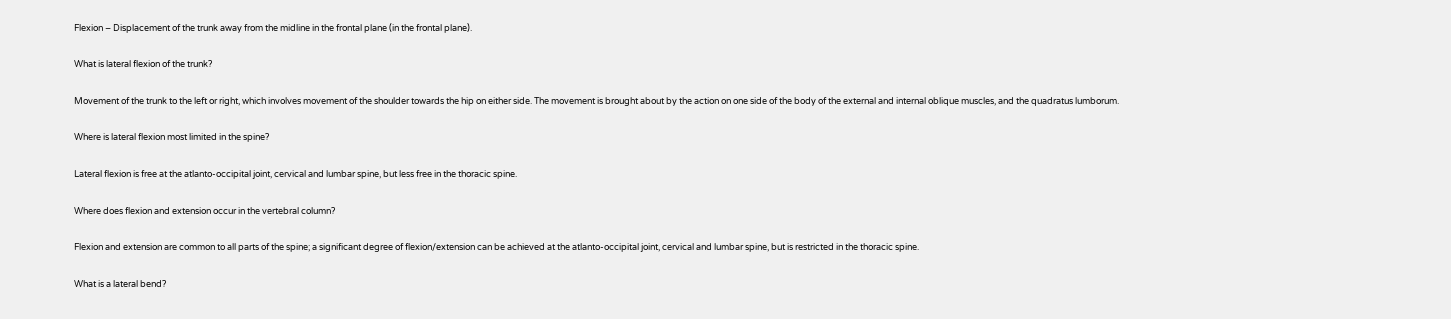Flexion – Displacement of the trunk away from the midline in the frontal plane (in the frontal plane).

What is lateral flexion of the trunk?

Movement of the trunk to the left or right, which involves movement of the shoulder towards the hip on either side. The movement is brought about by the action on one side of the body of the external and internal oblique muscles, and the quadratus lumborum.

Where is lateral flexion most limited in the spine?

Lateral flexion is free at the atlanto-occipital joint, cervical and lumbar spine, but less free in the thoracic spine.

Where does flexion and extension occur in the vertebral column?

Flexion and extension are common to all parts of the spine; a significant degree of flexion/extension can be achieved at the atlanto-occipital joint, cervical and lumbar spine, but is restricted in the thoracic spine.

What is a lateral bend?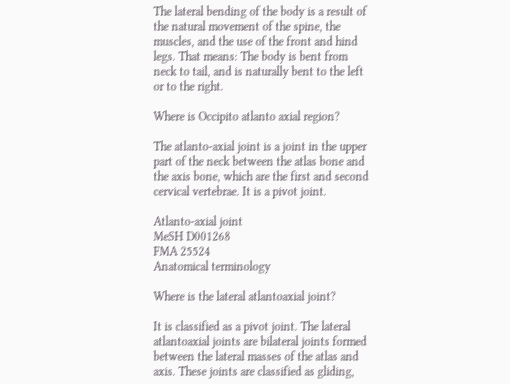The lateral bending of the body is a result of the natural movement of the spine, the muscles, and the use of the front and hind legs. That means: The body is bent from neck to tail, and is naturally bent to the left or to the right.

Where is Occipito atlanto axial region?

The atlanto-axial joint is a joint in the upper part of the neck between the atlas bone and the axis bone, which are the first and second cervical vertebrae. It is a pivot joint.

Atlanto-axial joint
MeSH D001268
FMA 25524
Anatomical terminology

Where is the lateral atlantoaxial joint?

It is classified as a pivot joint. The lateral atlantoaxial joints are bilateral joints formed between the lateral masses of the atlas and axis. These joints are classified as gliding,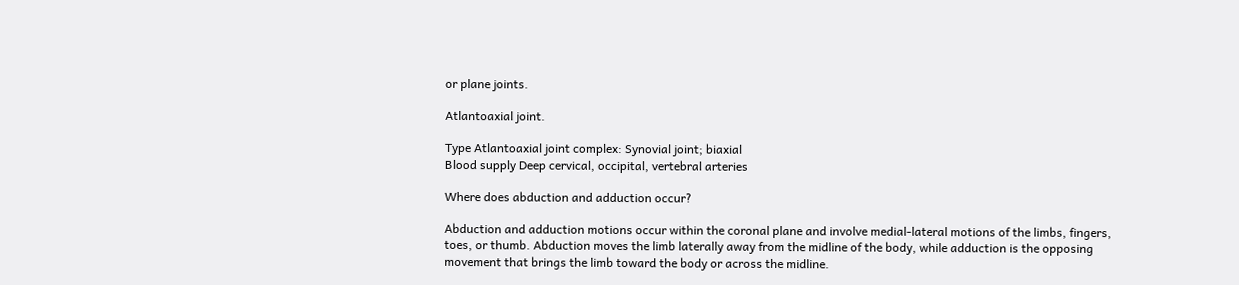or plane joints.

Atlantoaxial joint.

Type Atlantoaxial joint complex: Synovial joint; biaxial
Blood supply Deep cervical, occipital, vertebral arteries

Where does abduction and adduction occur?

Abduction and adduction motions occur within the coronal plane and involve medial-lateral motions of the limbs, fingers, toes, or thumb. Abduction moves the limb laterally away from the midline of the body, while adduction is the opposing movement that brings the limb toward the body or across the midline.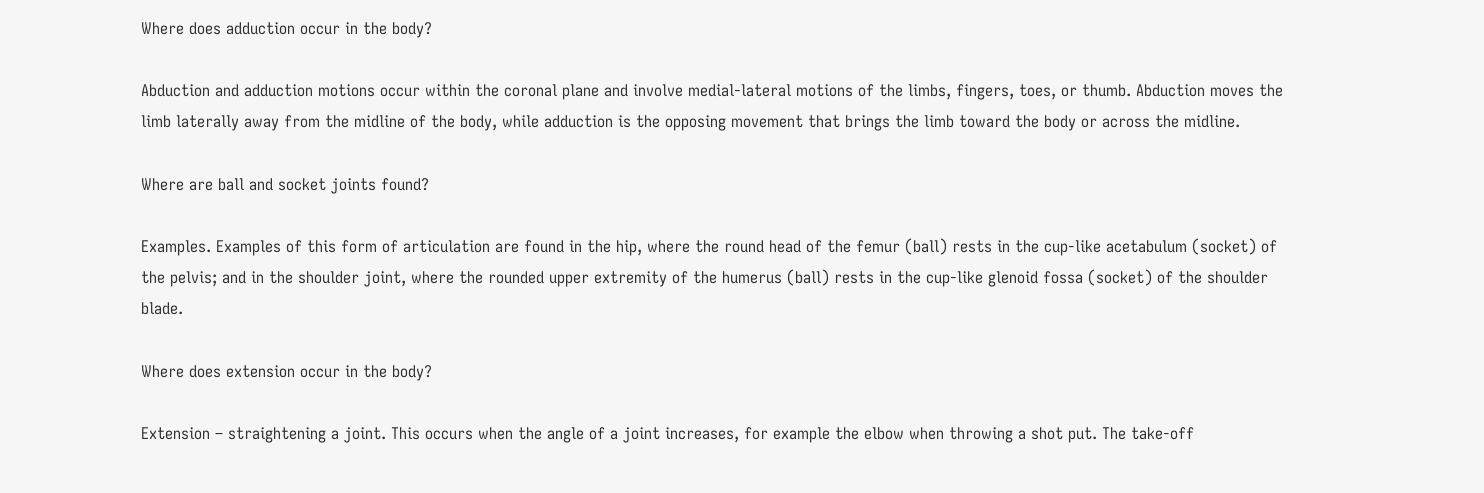Where does adduction occur in the body?

Abduction and adduction motions occur within the coronal plane and involve medial-lateral motions of the limbs, fingers, toes, or thumb. Abduction moves the limb laterally away from the midline of the body, while adduction is the opposing movement that brings the limb toward the body or across the midline.

Where are ball and socket joints found?

Examples. Examples of this form of articulation are found in the hip, where the round head of the femur (ball) rests in the cup-like acetabulum (socket) of the pelvis; and in the shoulder joint, where the rounded upper extremity of the humerus (ball) rests in the cup-like glenoid fossa (socket) of the shoulder blade.

Where does extension occur in the body?

Extension – straightening a joint. This occurs when the angle of a joint increases, for example the elbow when throwing a shot put. The take-off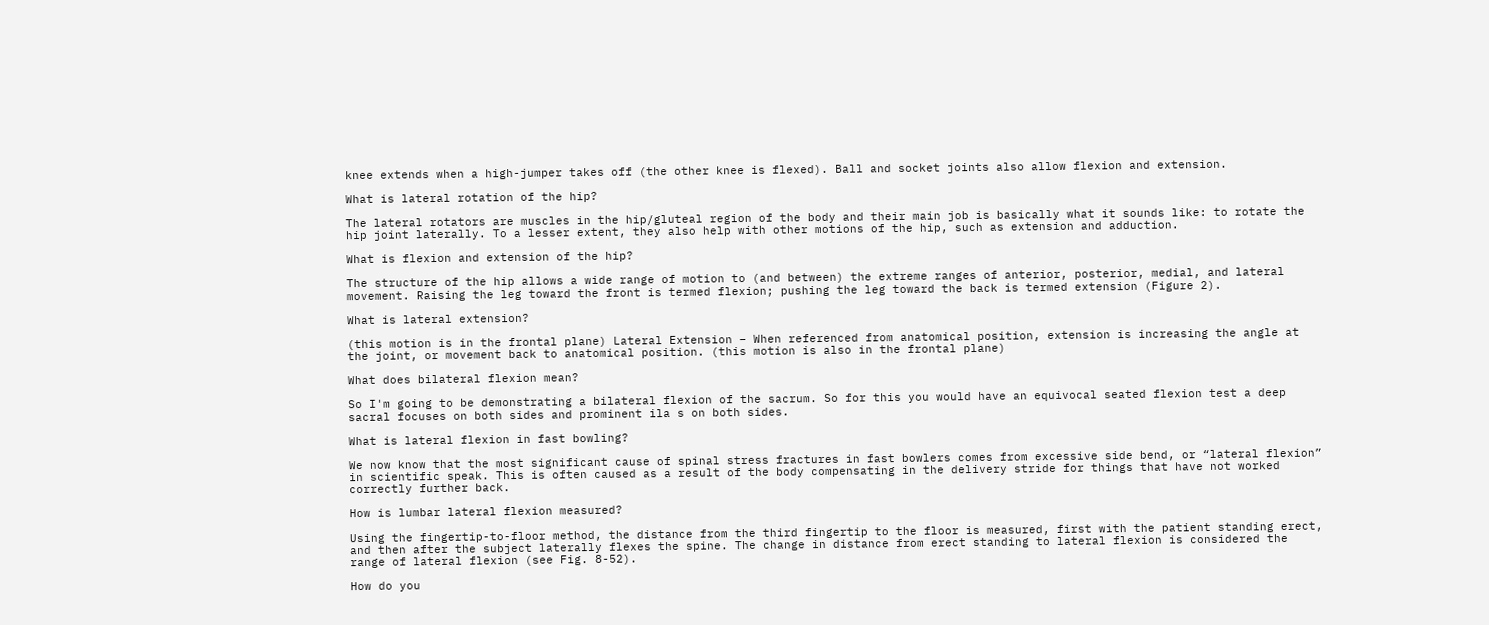knee extends when a high-jumper takes off (the other knee is flexed). Ball and socket joints also allow flexion and extension.

What is lateral rotation of the hip?

The lateral rotators are muscles in the hip/gluteal region of the body and their main job is basically what it sounds like: to rotate the hip joint laterally. To a lesser extent, they also help with other motions of the hip, such as extension and adduction.

What is flexion and extension of the hip?

The structure of the hip allows a wide range of motion to (and between) the extreme ranges of anterior, posterior, medial, and lateral movement. Raising the leg toward the front is termed flexion; pushing the leg toward the back is termed extension (Figure 2).

What is lateral extension?

(this motion is in the frontal plane) Lateral Extension – When referenced from anatomical position, extension is increasing the angle at the joint, or movement back to anatomical position. (this motion is also in the frontal plane)

What does bilateral flexion mean?

So I'm going to be demonstrating a bilateral flexion of the sacrum. So for this you would have an equivocal seated flexion test a deep sacral focuses on both sides and prominent ila s on both sides.

What is lateral flexion in fast bowling?

We now know that the most significant cause of spinal stress fractures in fast bowlers comes from excessive side bend, or “lateral flexion” in scientific speak. This is often caused as a result of the body compensating in the delivery stride for things that have not worked correctly further back.

How is lumbar lateral flexion measured?

Using the fingertip-to-floor method, the distance from the third fingertip to the floor is measured, first with the patient standing erect, and then after the subject laterally flexes the spine. The change in distance from erect standing to lateral flexion is considered the range of lateral flexion (see Fig. 8-52).

How do you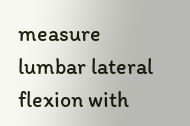measure lumbar lateral flexion with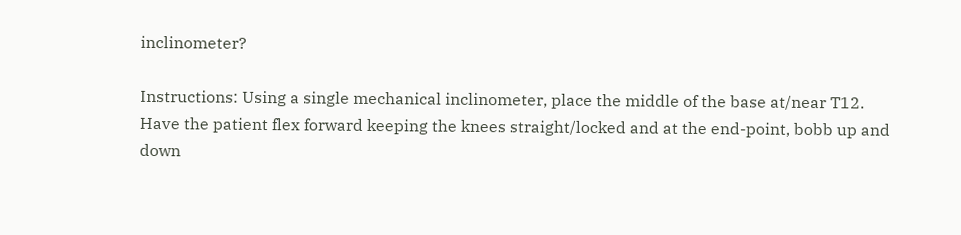inclinometer?

Instructions: Using a single mechanical inclinometer, place the middle of the base at/near T12. Have the patient flex forward keeping the knees straight/locked and at the end-point, bobb up and down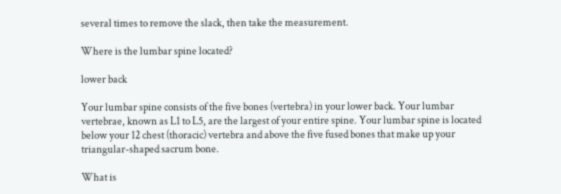several times to remove the slack, then take the measurement.

Where is the lumbar spine located?

lower back

Your lumbar spine consists of the five bones (vertebra) in your lower back. Your lumbar vertebrae, known as L1 to L5, are the largest of your entire spine. Your lumbar spine is located below your 12 chest (thoracic) vertebra and above the five fused bones that make up your triangular-shaped sacrum bone.

What is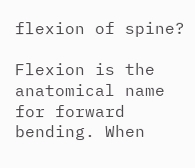flexion of spine?

Flexion is the anatomical name for forward bending. When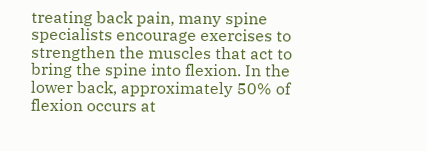treating back pain, many spine specialists encourage exercises to strengthen the muscles that act to bring the spine into flexion. In the lower back, approximately 50% of flexion occurs at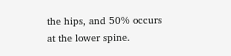the hips, and 50% occurs at the lower spine.